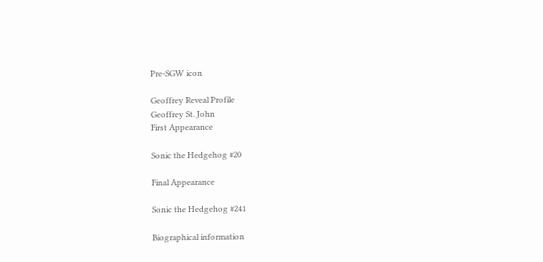Pre-SGW icon

Geoffrey Reveal Profile
Geoffrey St. John
First Appearance

Sonic the Hedgehog #20

Final Appearance

Sonic the Hedgehog #241

Biographical information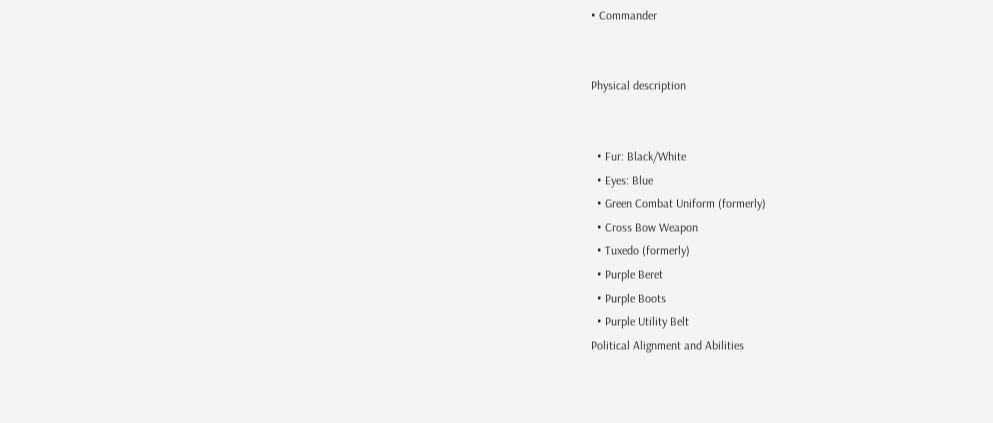• Commander


Physical description


  • Fur: Black/White
  • Eyes: Blue
  • Green Combat Uniform (formerly)
  • Cross Bow Weapon
  • Tuxedo (formerly)
  • Purple Beret
  • Purple Boots
  • Purple Utility Belt
Political Alignment and Abilities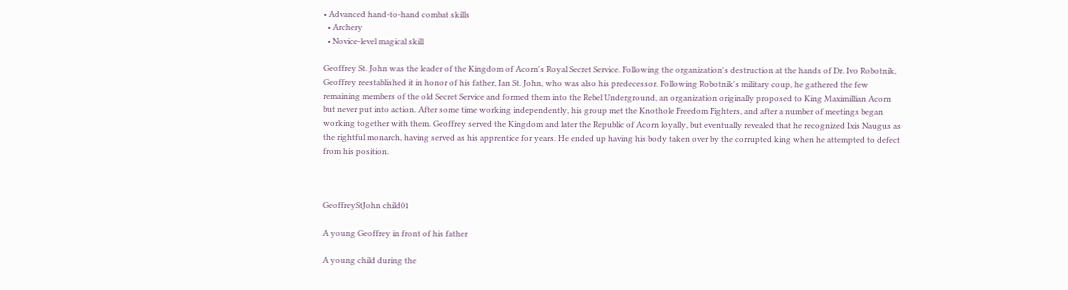• Advanced hand-to-hand combat skills
  • Archery
  • Novice-level magical skill

Geoffrey St. John was the leader of the Kingdom of Acorn's Royal Secret Service. Following the organization's destruction at the hands of Dr. Ivo Robotnik, Geoffrey reestablished it in honor of his father, Ian St. John, who was also his predecessor. Following Robotnik's military coup, he gathered the few remaining members of the old Secret Service and formed them into the Rebel Underground, an organization originally proposed to King Maximillian Acorn but never put into action. After some time working independently, his group met the Knothole Freedom Fighters, and after a number of meetings began working together with them. Geoffrey served the Kingdom and later the Republic of Acorn loyally, but eventually revealed that he recognized Ixis Naugus as the rightful monarch, having served as his apprentice for years. He ended up having his body taken over by the corrupted king when he attempted to defect from his position.



GeoffreyStJohn child01

A young Geoffrey in front of his father

A young child during the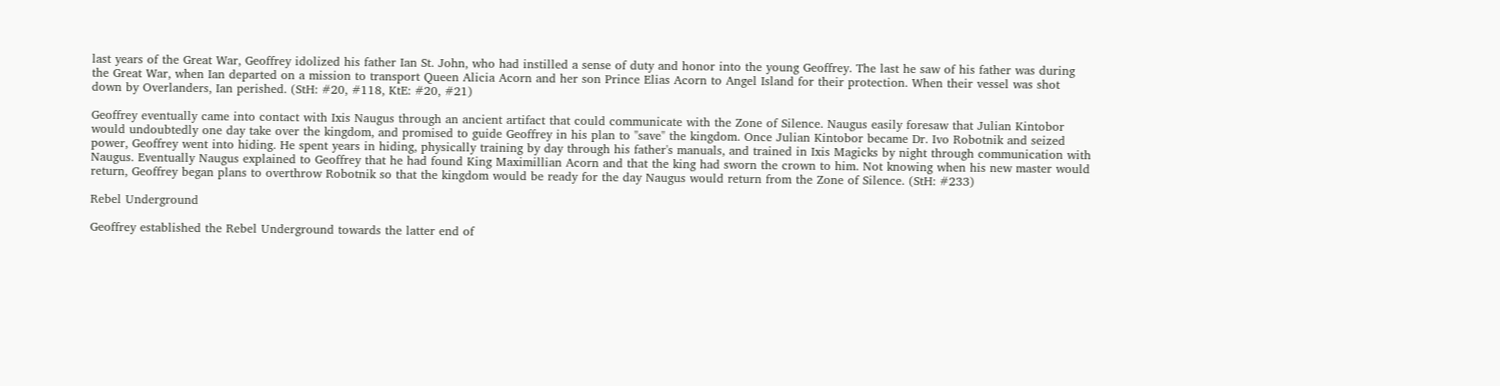last years of the Great War, Geoffrey idolized his father Ian St. John, who had instilled a sense of duty and honor into the young Geoffrey. The last he saw of his father was during the Great War, when Ian departed on a mission to transport Queen Alicia Acorn and her son Prince Elias Acorn to Angel Island for their protection. When their vessel was shot down by Overlanders, Ian perished. (StH: #20, #118, KtE: #20, #21)

Geoffrey eventually came into contact with Ixis Naugus through an ancient artifact that could communicate with the Zone of Silence. Naugus easily foresaw that Julian Kintobor would undoubtedly one day take over the kingdom, and promised to guide Geoffrey in his plan to "save" the kingdom. Once Julian Kintobor became Dr. Ivo Robotnik and seized power, Geoffrey went into hiding. He spent years in hiding, physically training by day through his father's manuals, and trained in Ixis Magicks by night through communication with Naugus. Eventually Naugus explained to Geoffrey that he had found King Maximillian Acorn and that the king had sworn the crown to him. Not knowing when his new master would return, Geoffrey began plans to overthrow Robotnik so that the kingdom would be ready for the day Naugus would return from the Zone of Silence. (StH: #233)

Rebel Underground

Geoffrey established the Rebel Underground towards the latter end of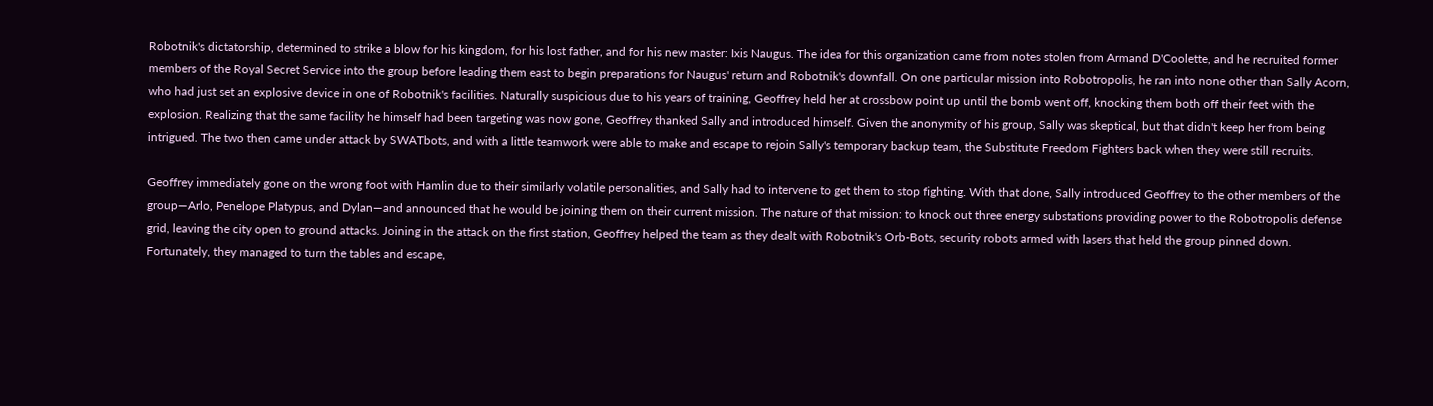Robotnik's dictatorship, determined to strike a blow for his kingdom, for his lost father, and for his new master: Ixis Naugus. The idea for this organization came from notes stolen from Armand D'Coolette, and he recruited former members of the Royal Secret Service into the group before leading them east to begin preparations for Naugus' return and Robotnik's downfall. On one particular mission into Robotropolis, he ran into none other than Sally Acorn, who had just set an explosive device in one of Robotnik's facilities. Naturally suspicious due to his years of training, Geoffrey held her at crossbow point up until the bomb went off, knocking them both off their feet with the explosion. Realizing that the same facility he himself had been targeting was now gone, Geoffrey thanked Sally and introduced himself. Given the anonymity of his group, Sally was skeptical, but that didn't keep her from being intrigued. The two then came under attack by SWATbots, and with a little teamwork were able to make and escape to rejoin Sally's temporary backup team, the Substitute Freedom Fighters back when they were still recruits.

Geoffrey immediately gone on the wrong foot with Hamlin due to their similarly volatile personalities, and Sally had to intervene to get them to stop fighting. With that done, Sally introduced Geoffrey to the other members of the group—Arlo, Penelope Platypus, and Dylan—and announced that he would be joining them on their current mission. The nature of that mission: to knock out three energy substations providing power to the Robotropolis defense grid, leaving the city open to ground attacks. Joining in the attack on the first station, Geoffrey helped the team as they dealt with Robotnik's Orb-Bots, security robots armed with lasers that held the group pinned down. Fortunately, they managed to turn the tables and escape,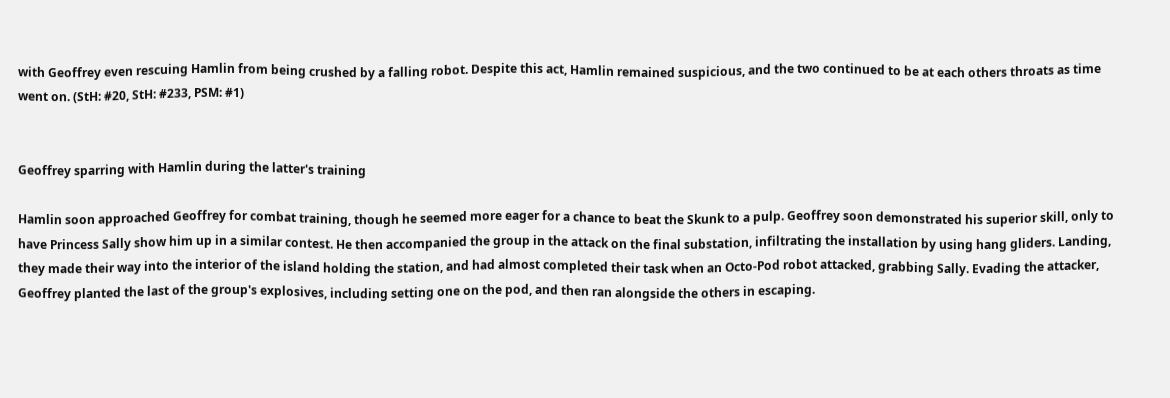with Geoffrey even rescuing Hamlin from being crushed by a falling robot. Despite this act, Hamlin remained suspicious, and the two continued to be at each others throats as time went on. (StH: #20, StH: #233, PSM: #1)


Geoffrey sparring with Hamlin during the latter's training

Hamlin soon approached Geoffrey for combat training, though he seemed more eager for a chance to beat the Skunk to a pulp. Geoffrey soon demonstrated his superior skill, only to have Princess Sally show him up in a similar contest. He then accompanied the group in the attack on the final substation, infiltrating the installation by using hang gliders. Landing, they made their way into the interior of the island holding the station, and had almost completed their task when an Octo-Pod robot attacked, grabbing Sally. Evading the attacker, Geoffrey planted the last of the group's explosives, including setting one on the pod, and then ran alongside the others in escaping.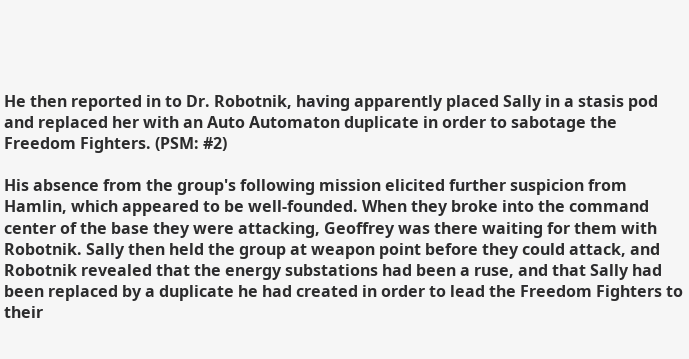He then reported in to Dr. Robotnik, having apparently placed Sally in a stasis pod and replaced her with an Auto Automaton duplicate in order to sabotage the Freedom Fighters. (PSM: #2)

His absence from the group's following mission elicited further suspicion from Hamlin, which appeared to be well-founded. When they broke into the command center of the base they were attacking, Geoffrey was there waiting for them with Robotnik. Sally then held the group at weapon point before they could attack, and Robotnik revealed that the energy substations had been a ruse, and that Sally had been replaced by a duplicate he had created in order to lead the Freedom Fighters to their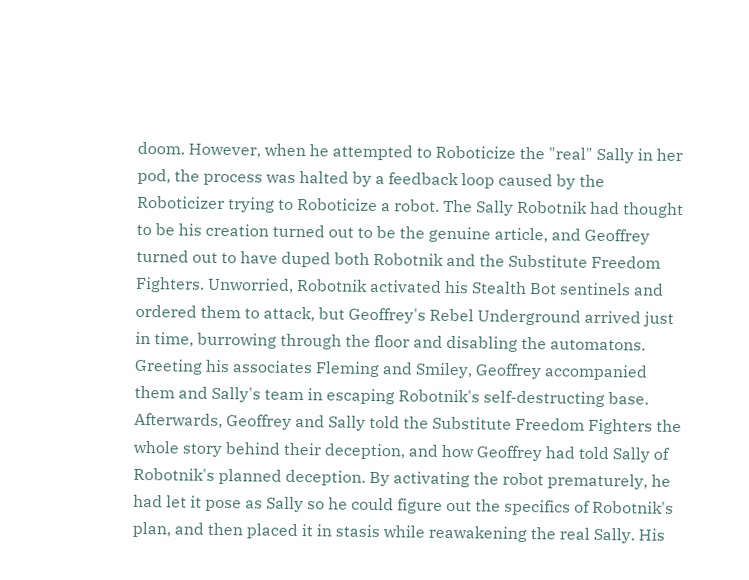doom. However, when he attempted to Roboticize the "real" Sally in her pod, the process was halted by a feedback loop caused by the Roboticizer trying to Roboticize a robot. The Sally Robotnik had thought to be his creation turned out to be the genuine article, and Geoffrey turned out to have duped both Robotnik and the Substitute Freedom Fighters. Unworried, Robotnik activated his Stealth Bot sentinels and ordered them to attack, but Geoffrey's Rebel Underground arrived just in time, burrowing through the floor and disabling the automatons. Greeting his associates Fleming and Smiley, Geoffrey accompanied them and Sally's team in escaping Robotnik's self-destructing base. Afterwards, Geoffrey and Sally told the Substitute Freedom Fighters the whole story behind their deception, and how Geoffrey had told Sally of Robotnik's planned deception. By activating the robot prematurely, he had let it pose as Sally so he could figure out the specifics of Robotnik's plan, and then placed it in stasis while reawakening the real Sally. His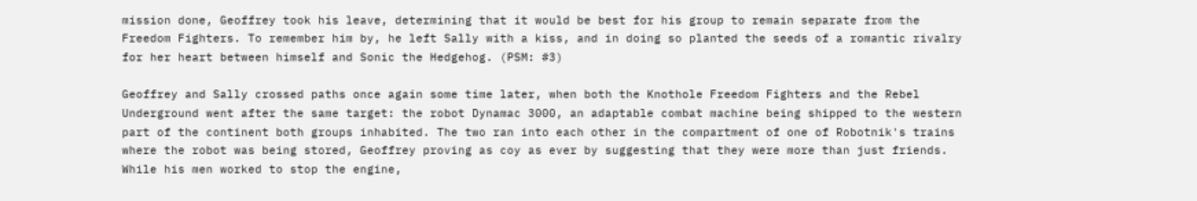mission done, Geoffrey took his leave, determining that it would be best for his group to remain separate from the Freedom Fighters. To remember him by, he left Sally with a kiss, and in doing so planted the seeds of a romantic rivalry for her heart between himself and Sonic the Hedgehog. (PSM: #3)

Geoffrey and Sally crossed paths once again some time later, when both the Knothole Freedom Fighters and the Rebel Underground went after the same target: the robot Dynamac 3000, an adaptable combat machine being shipped to the western part of the continent both groups inhabited. The two ran into each other in the compartment of one of Robotnik's trains where the robot was being stored, Geoffrey proving as coy as ever by suggesting that they were more than just friends. While his men worked to stop the engine,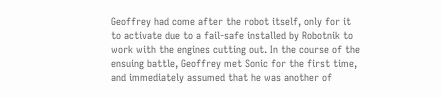Geoffrey had come after the robot itself, only for it to activate due to a fail-safe installed by Robotnik to work with the engines cutting out. In the course of the ensuing battle, Geoffrey met Sonic for the first time, and immediately assumed that he was another of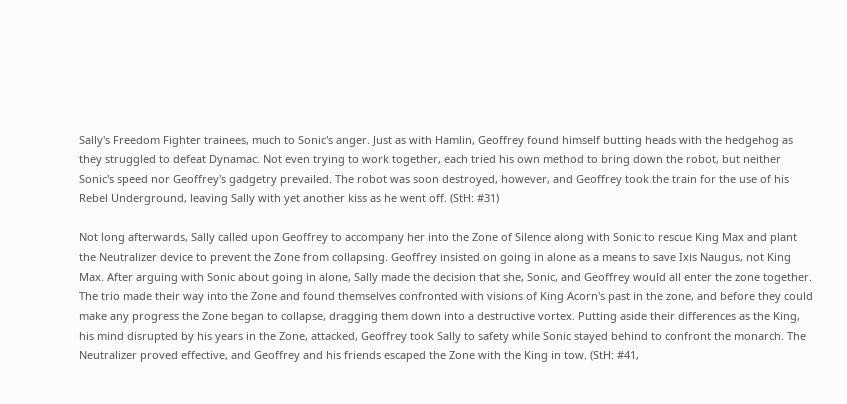Sally's Freedom Fighter trainees, much to Sonic's anger. Just as with Hamlin, Geoffrey found himself butting heads with the hedgehog as they struggled to defeat Dynamac. Not even trying to work together, each tried his own method to bring down the robot, but neither Sonic's speed nor Geoffrey's gadgetry prevailed. The robot was soon destroyed, however, and Geoffrey took the train for the use of his Rebel Underground, leaving Sally with yet another kiss as he went off. (StH: #31)

Not long afterwards, Sally called upon Geoffrey to accompany her into the Zone of Silence along with Sonic to rescue King Max and plant the Neutralizer device to prevent the Zone from collapsing. Geoffrey insisted on going in alone as a means to save Ixis Naugus, not King Max. After arguing with Sonic about going in alone, Sally made the decision that she, Sonic, and Geoffrey would all enter the zone together. The trio made their way into the Zone and found themselves confronted with visions of King Acorn's past in the zone, and before they could make any progress the Zone began to collapse, dragging them down into a destructive vortex. Putting aside their differences as the King, his mind disrupted by his years in the Zone, attacked, Geoffrey took Sally to safety while Sonic stayed behind to confront the monarch. The Neutralizer proved effective, and Geoffrey and his friends escaped the Zone with the King in tow. (StH: #41,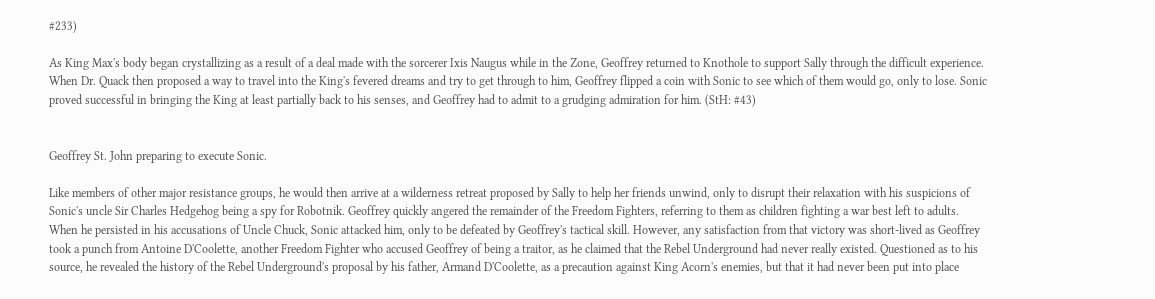#233)

As King Max's body began crystallizing as a result of a deal made with the sorcerer Ixis Naugus while in the Zone, Geoffrey returned to Knothole to support Sally through the difficult experience. When Dr. Quack then proposed a way to travel into the King's fevered dreams and try to get through to him, Geoffrey flipped a coin with Sonic to see which of them would go, only to lose. Sonic proved successful in bringing the King at least partially back to his senses, and Geoffrey had to admit to a grudging admiration for him. (StH: #43)


Geoffrey St. John preparing to execute Sonic.

Like members of other major resistance groups, he would then arrive at a wilderness retreat proposed by Sally to help her friends unwind, only to disrupt their relaxation with his suspicions of Sonic's uncle Sir Charles Hedgehog being a spy for Robotnik. Geoffrey quickly angered the remainder of the Freedom Fighters, referring to them as children fighting a war best left to adults. When he persisted in his accusations of Uncle Chuck, Sonic attacked him, only to be defeated by Geoffrey's tactical skill. However, any satisfaction from that victory was short-lived as Geoffrey took a punch from Antoine D'Coolette, another Freedom Fighter who accused Geoffrey of being a traitor, as he claimed that the Rebel Underground had never really existed. Questioned as to his source, he revealed the history of the Rebel Underground's proposal by his father, Armand D'Coolette, as a precaution against King Acorn's enemies, but that it had never been put into place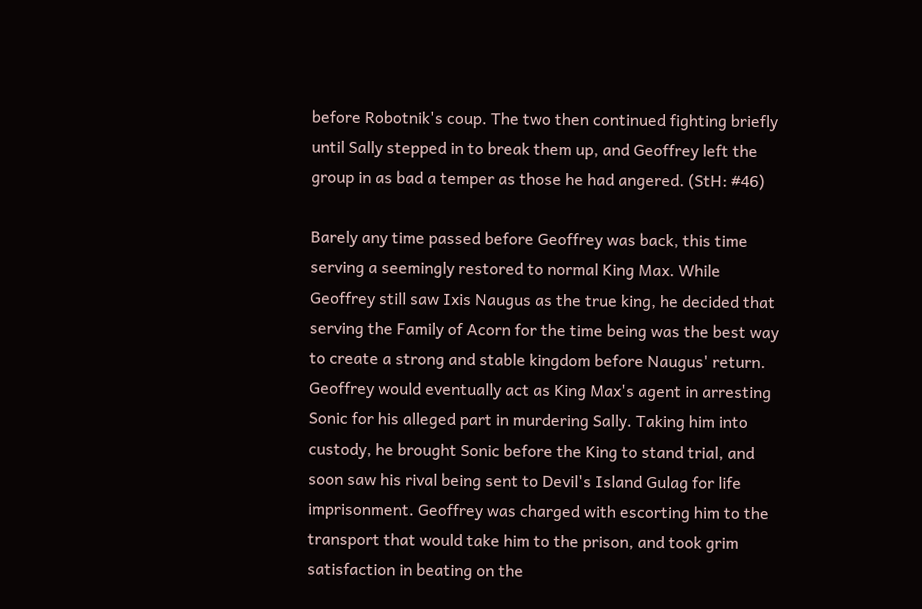before Robotnik's coup. The two then continued fighting briefly until Sally stepped in to break them up, and Geoffrey left the group in as bad a temper as those he had angered. (StH: #46)

Barely any time passed before Geoffrey was back, this time serving a seemingly restored to normal King Max. While Geoffrey still saw Ixis Naugus as the true king, he decided that serving the Family of Acorn for the time being was the best way to create a strong and stable kingdom before Naugus' return. Geoffrey would eventually act as King Max's agent in arresting Sonic for his alleged part in murdering Sally. Taking him into custody, he brought Sonic before the King to stand trial, and soon saw his rival being sent to Devil's Island Gulag for life imprisonment. Geoffrey was charged with escorting him to the transport that would take him to the prison, and took grim satisfaction in beating on the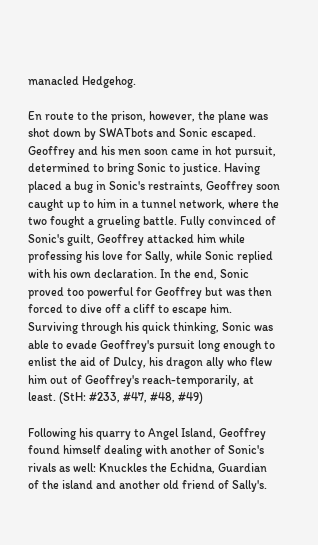manacled Hedgehog.

En route to the prison, however, the plane was shot down by SWATbots and Sonic escaped. Geoffrey and his men soon came in hot pursuit, determined to bring Sonic to justice. Having placed a bug in Sonic's restraints, Geoffrey soon caught up to him in a tunnel network, where the two fought a grueling battle. Fully convinced of Sonic's guilt, Geoffrey attacked him while professing his love for Sally, while Sonic replied with his own declaration. In the end, Sonic proved too powerful for Geoffrey but was then forced to dive off a cliff to escape him. Surviving through his quick thinking, Sonic was able to evade Geoffrey's pursuit long enough to enlist the aid of Dulcy, his dragon ally who flew him out of Geoffrey's reach-temporarily, at least. (StH: #233, #47, #48, #49)

Following his quarry to Angel Island, Geoffrey found himself dealing with another of Sonic's rivals as well: Knuckles the Echidna, Guardian of the island and another old friend of Sally's.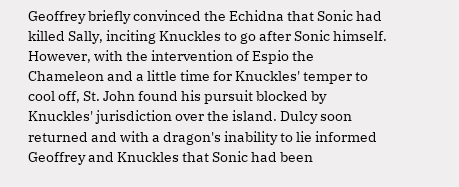Geoffrey briefly convinced the Echidna that Sonic had killed Sally, inciting Knuckles to go after Sonic himself. However, with the intervention of Espio the Chameleon and a little time for Knuckles' temper to cool off, St. John found his pursuit blocked by Knuckles' jurisdiction over the island. Dulcy soon returned and with a dragon's inability to lie informed Geoffrey and Knuckles that Sonic had been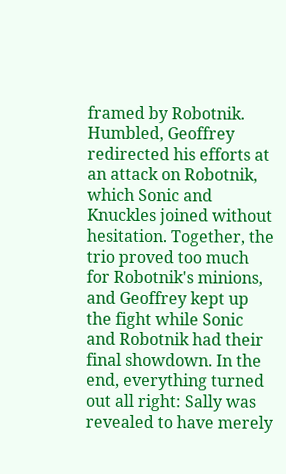framed by Robotnik. Humbled, Geoffrey redirected his efforts at an attack on Robotnik, which Sonic and Knuckles joined without hesitation. Together, the trio proved too much for Robotnik's minions, and Geoffrey kept up the fight while Sonic and Robotnik had their final showdown. In the end, everything turned out all right: Sally was revealed to have merely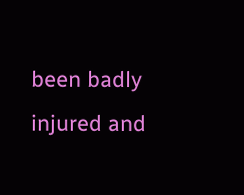been badly injured and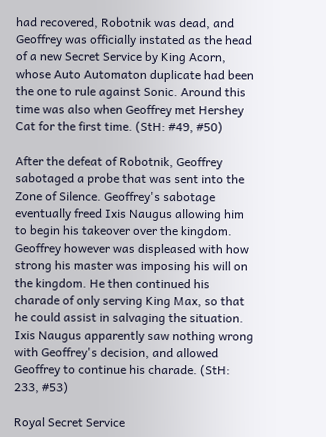had recovered, Robotnik was dead, and Geoffrey was officially instated as the head of a new Secret Service by King Acorn, whose Auto Automaton duplicate had been the one to rule against Sonic. Around this time was also when Geoffrey met Hershey Cat for the first time. (StH: #49, #50)

After the defeat of Robotnik, Geoffrey sabotaged a probe that was sent into the Zone of Silence. Geoffrey's sabotage eventually freed Ixis Naugus allowing him to begin his takeover over the kingdom. Geoffrey however was displeased with how strong his master was imposing his will on the kingdom. He then continued his charade of only serving King Max, so that he could assist in salvaging the situation. Ixis Naugus apparently saw nothing wrong with Geoffrey's decision, and allowed Geoffrey to continue his charade. (StH: 233, #53)

Royal Secret Service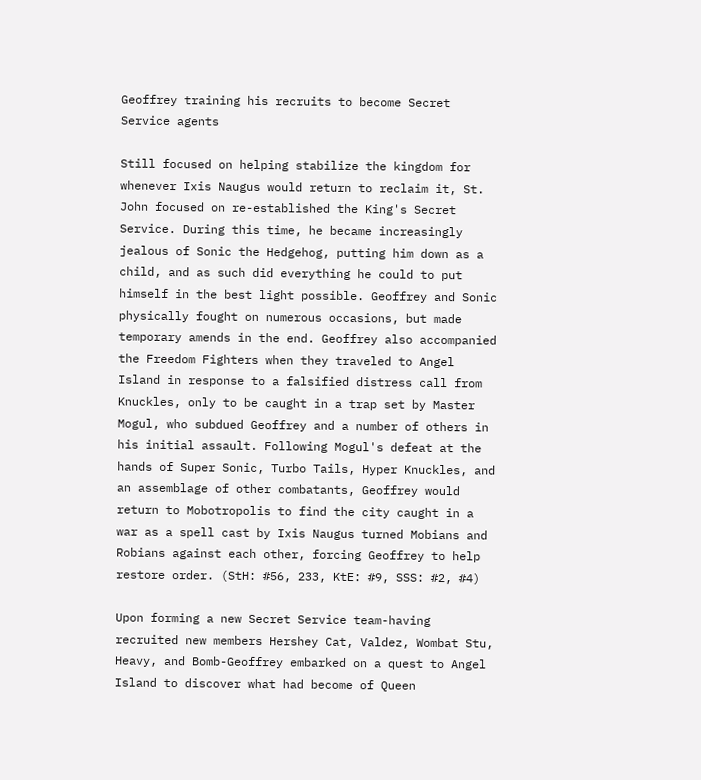Geoffrey training his recruits to become Secret Service agents

Still focused on helping stabilize the kingdom for whenever Ixis Naugus would return to reclaim it, St. John focused on re-established the King's Secret Service. During this time, he became increasingly jealous of Sonic the Hedgehog, putting him down as a child, and as such did everything he could to put himself in the best light possible. Geoffrey and Sonic physically fought on numerous occasions, but made temporary amends in the end. Geoffrey also accompanied the Freedom Fighters when they traveled to Angel Island in response to a falsified distress call from Knuckles, only to be caught in a trap set by Master Mogul, who subdued Geoffrey and a number of others in his initial assault. Following Mogul's defeat at the hands of Super Sonic, Turbo Tails, Hyper Knuckles, and an assemblage of other combatants, Geoffrey would return to Mobotropolis to find the city caught in a war as a spell cast by Ixis Naugus turned Mobians and Robians against each other, forcing Geoffrey to help restore order. (StH: #56, 233, KtE: #9, SSS: #2, #4)

Upon forming a new Secret Service team-having recruited new members Hershey Cat, Valdez, Wombat Stu, Heavy, and Bomb-Geoffrey embarked on a quest to Angel Island to discover what had become of Queen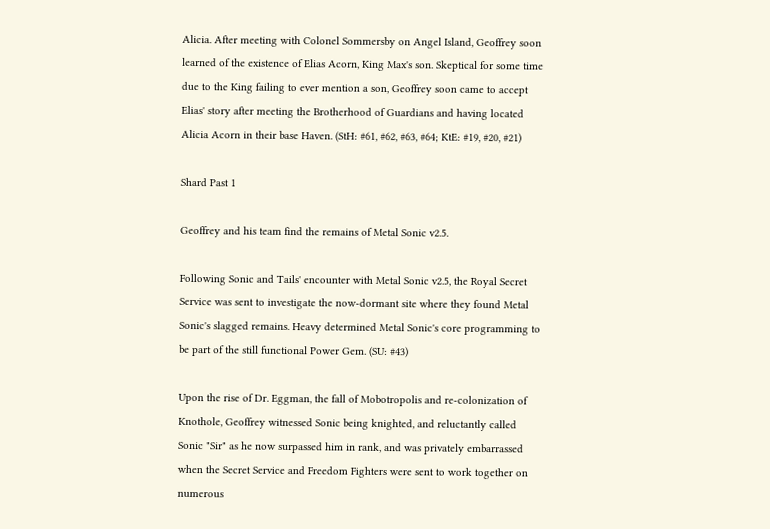Alicia. After meeting with Colonel Sommersby on Angel Island, Geoffrey soon learned of the existence of Elias Acorn, King Max's son. Skeptical for some time due to the King failing to ever mention a son, Geoffrey soon came to accept Elias' story after meeting the Brotherhood of Guardians and having located Alicia Acorn in their base Haven. (StH: #61, #62, #63, #64; KtE: #19, #20, #21)

Shard Past 1

Geoffrey and his team find the remains of Metal Sonic v2.5.

Following Sonic and Tails' encounter with Metal Sonic v2.5, the Royal Secret Service was sent to investigate the now-dormant site where they found Metal Sonic's slagged remains. Heavy determined Metal Sonic's core programming to be part of the still functional Power Gem. (SU: #43)

Upon the rise of Dr. Eggman, the fall of Mobotropolis and re-colonization of Knothole, Geoffrey witnessed Sonic being knighted, and reluctantly called Sonic "Sir" as he now surpassed him in rank, and was privately embarrassed when the Secret Service and Freedom Fighters were sent to work together on numerous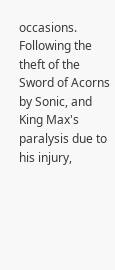occasions. Following the theft of the Sword of Acorns by Sonic, and King Max's paralysis due to his injury,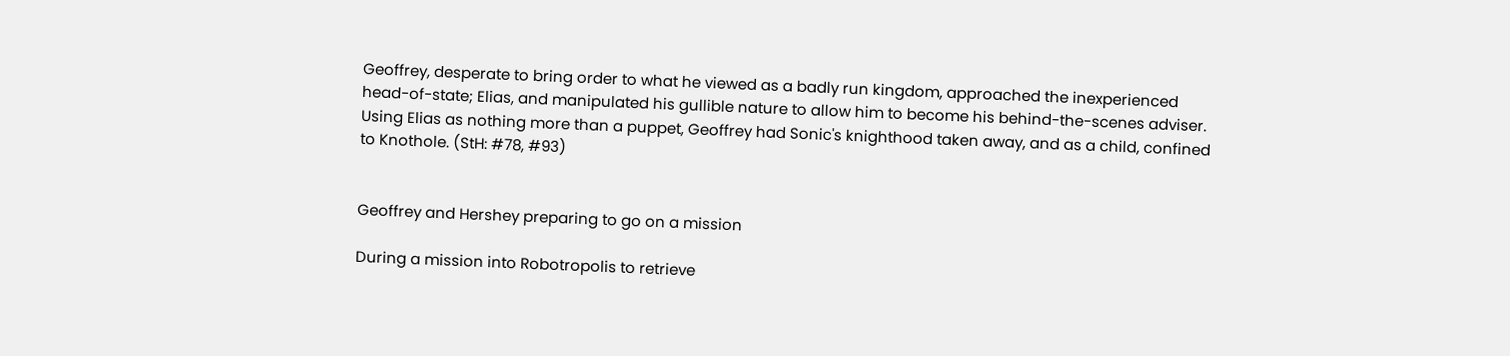Geoffrey, desperate to bring order to what he viewed as a badly run kingdom, approached the inexperienced head-of-state; Elias, and manipulated his gullible nature to allow him to become his behind-the-scenes adviser. Using Elias as nothing more than a puppet, Geoffrey had Sonic's knighthood taken away, and as a child, confined to Knothole. (StH: #78, #93)


Geoffrey and Hershey preparing to go on a mission

During a mission into Robotropolis to retrieve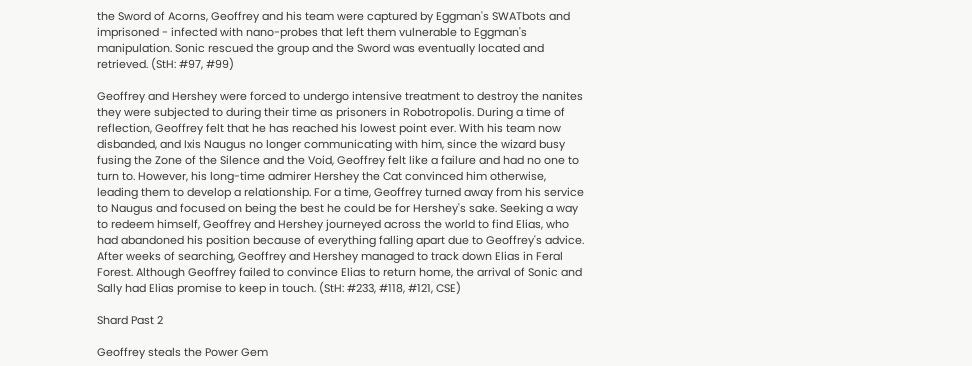the Sword of Acorns, Geoffrey and his team were captured by Eggman's SWATbots and imprisoned - infected with nano-probes that left them vulnerable to Eggman's manipulation. Sonic rescued the group and the Sword was eventually located and retrieved. (StH: #97, #99)

Geoffrey and Hershey were forced to undergo intensive treatment to destroy the nanites they were subjected to during their time as prisoners in Robotropolis. During a time of reflection, Geoffrey felt that he has reached his lowest point ever. With his team now disbanded, and Ixis Naugus no longer communicating with him, since the wizard busy fusing the Zone of the Silence and the Void, Geoffrey felt like a failure and had no one to turn to. However, his long-time admirer Hershey the Cat convinced him otherwise, leading them to develop a relationship. For a time, Geoffrey turned away from his service to Naugus and focused on being the best he could be for Hershey's sake. Seeking a way to redeem himself, Geoffrey and Hershey journeyed across the world to find Elias, who had abandoned his position because of everything falling apart due to Geoffrey's advice. After weeks of searching, Geoffrey and Hershey managed to track down Elias in Feral Forest. Although Geoffrey failed to convince Elias to return home, the arrival of Sonic and Sally had Elias promise to keep in touch. (StH: #233, #118, #121, CSE)

Shard Past 2

Geoffrey steals the Power Gem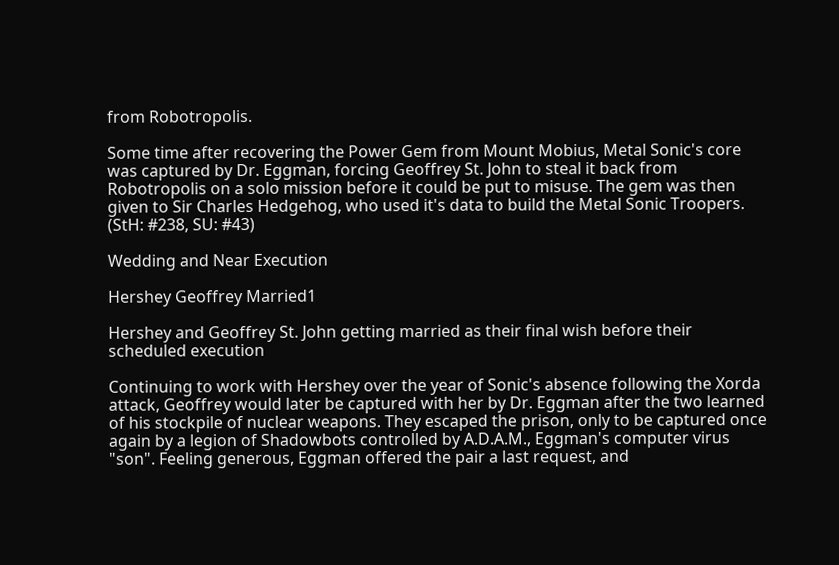from Robotropolis.

Some time after recovering the Power Gem from Mount Mobius, Metal Sonic's core was captured by Dr. Eggman, forcing Geoffrey St. John to steal it back from Robotropolis on a solo mission before it could be put to misuse. The gem was then given to Sir Charles Hedgehog, who used it's data to build the Metal Sonic Troopers. (StH: #238, SU: #43)

Wedding and Near Execution

Hershey Geoffrey Married1

Hershey and Geoffrey St. John getting married as their final wish before their scheduled execution

Continuing to work with Hershey over the year of Sonic's absence following the Xorda attack, Geoffrey would later be captured with her by Dr. Eggman after the two learned of his stockpile of nuclear weapons. They escaped the prison, only to be captured once again by a legion of Shadowbots controlled by A.D.A.M., Eggman's computer virus "son". Feeling generous, Eggman offered the pair a last request, and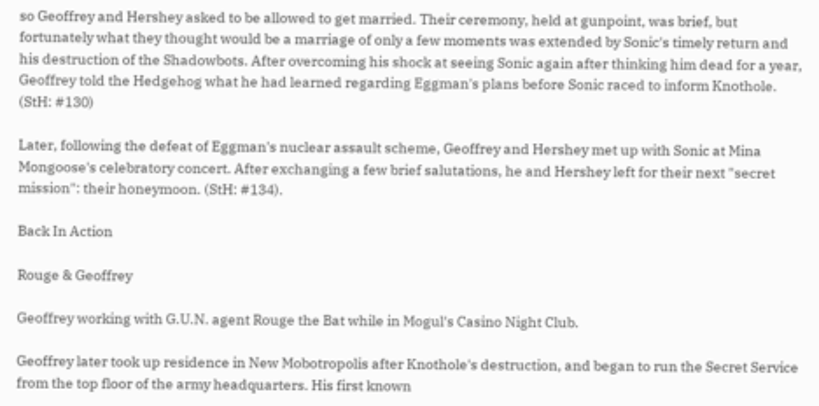so Geoffrey and Hershey asked to be allowed to get married. Their ceremony, held at gunpoint, was brief, but fortunately what they thought would be a marriage of only a few moments was extended by Sonic's timely return and his destruction of the Shadowbots. After overcoming his shock at seeing Sonic again after thinking him dead for a year, Geoffrey told the Hedgehog what he had learned regarding Eggman's plans before Sonic raced to inform Knothole. (StH: #130)

Later, following the defeat of Eggman's nuclear assault scheme, Geoffrey and Hershey met up with Sonic at Mina Mongoose's celebratory concert. After exchanging a few brief salutations, he and Hershey left for their next "secret mission": their honeymoon. (StH: #134).

Back In Action

Rouge & Geoffrey

Geoffrey working with G.U.N. agent Rouge the Bat while in Mogul's Casino Night Club.

Geoffrey later took up residence in New Mobotropolis after Knothole's destruction, and began to run the Secret Service from the top floor of the army headquarters. His first known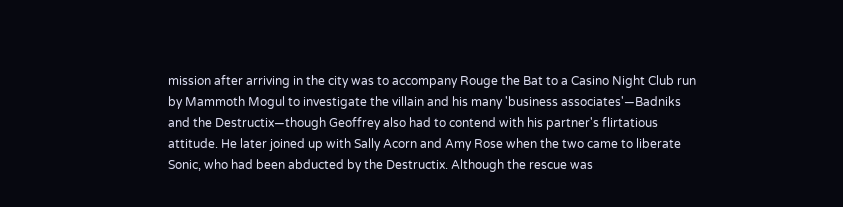mission after arriving in the city was to accompany Rouge the Bat to a Casino Night Club run by Mammoth Mogul to investigate the villain and his many 'business associates'—Badniks and the Destructix—though Geoffrey also had to contend with his partner's flirtatious attitude. He later joined up with Sally Acorn and Amy Rose when the two came to liberate Sonic, who had been abducted by the Destructix. Although the rescue was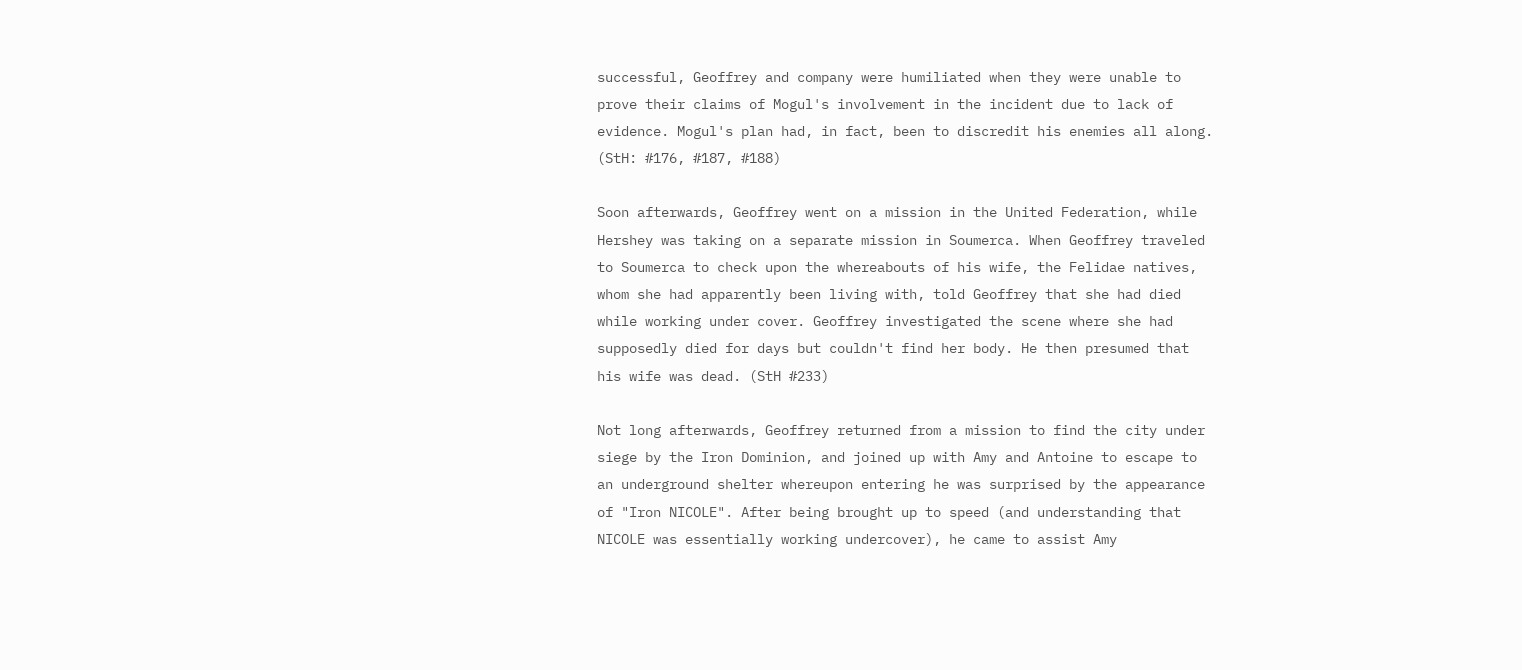successful, Geoffrey and company were humiliated when they were unable to prove their claims of Mogul's involvement in the incident due to lack of evidence. Mogul's plan had, in fact, been to discredit his enemies all along. (StH: #176, #187, #188)

Soon afterwards, Geoffrey went on a mission in the United Federation, while Hershey was taking on a separate mission in Soumerca. When Geoffrey traveled to Soumerca to check upon the whereabouts of his wife, the Felidae natives, whom she had apparently been living with, told Geoffrey that she had died while working under cover. Geoffrey investigated the scene where she had supposedly died for days but couldn't find her body. He then presumed that his wife was dead. (StH #233)

Not long afterwards, Geoffrey returned from a mission to find the city under siege by the Iron Dominion, and joined up with Amy and Antoine to escape to an underground shelter whereupon entering he was surprised by the appearance of "Iron NICOLE". After being brought up to speed (and understanding that NICOLE was essentially working undercover), he came to assist Amy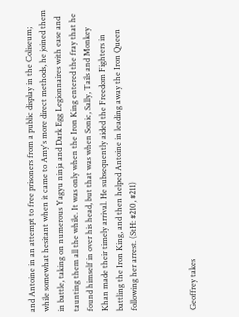and Antoine in an attempt to free prisoners from a public display in the Coliseum; while somewhat hesitant when it came to Amy's more direct methods, he joined them in battle, taking on numerous Yagyu ninja and Dark Egg Legionnaires with ease and taunting them all the while. It was only when the Iron King entered the fray that he found himself in over his head, but that was when Sonic, Sally, Tails and Monkey Khan made their timely arrival. He subsequently aided the Freedom Fighters in battling the Iron King, and then helped Antoine in leading away the Iron Queen following her arrest. (StH: #210, #211)



Geoffrey takes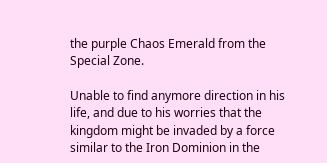the purple Chaos Emerald from the Special Zone.

Unable to find anymore direction in his life, and due to his worries that the kingdom might be invaded by a force similar to the Iron Dominion in the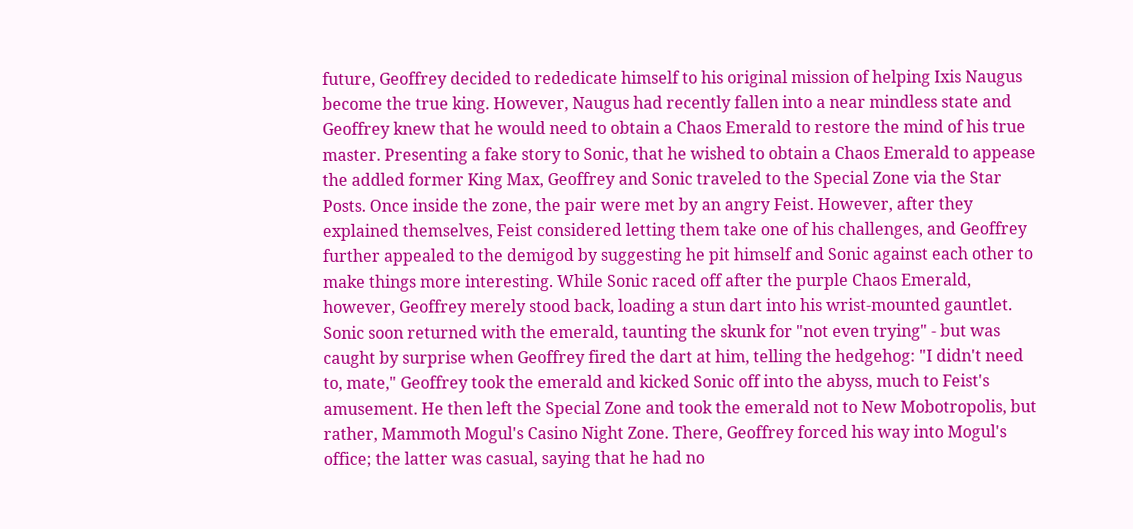future, Geoffrey decided to rededicate himself to his original mission of helping Ixis Naugus become the true king. However, Naugus had recently fallen into a near mindless state and Geoffrey knew that he would need to obtain a Chaos Emerald to restore the mind of his true master. Presenting a fake story to Sonic, that he wished to obtain a Chaos Emerald to appease the addled former King Max, Geoffrey and Sonic traveled to the Special Zone via the Star Posts. Once inside the zone, the pair were met by an angry Feist. However, after they explained themselves, Feist considered letting them take one of his challenges, and Geoffrey further appealed to the demigod by suggesting he pit himself and Sonic against each other to make things more interesting. While Sonic raced off after the purple Chaos Emerald, however, Geoffrey merely stood back, loading a stun dart into his wrist-mounted gauntlet. Sonic soon returned with the emerald, taunting the skunk for "not even trying" - but was caught by surprise when Geoffrey fired the dart at him, telling the hedgehog: "I didn't need to, mate," Geoffrey took the emerald and kicked Sonic off into the abyss, much to Feist's amusement. He then left the Special Zone and took the emerald not to New Mobotropolis, but rather, Mammoth Mogul's Casino Night Zone. There, Geoffrey forced his way into Mogul's office; the latter was casual, saying that he had no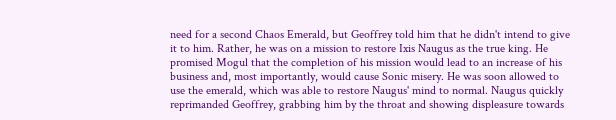need for a second Chaos Emerald, but Geoffrey told him that he didn't intend to give it to him. Rather, he was on a mission to restore Ixis Naugus as the true king. He promised Mogul that the completion of his mission would lead to an increase of his business and, most importantly, would cause Sonic misery. He was soon allowed to use the emerald, which was able to restore Naugus' mind to normal. Naugus quickly reprimanded Geoffrey, grabbing him by the throat and showing displeasure towards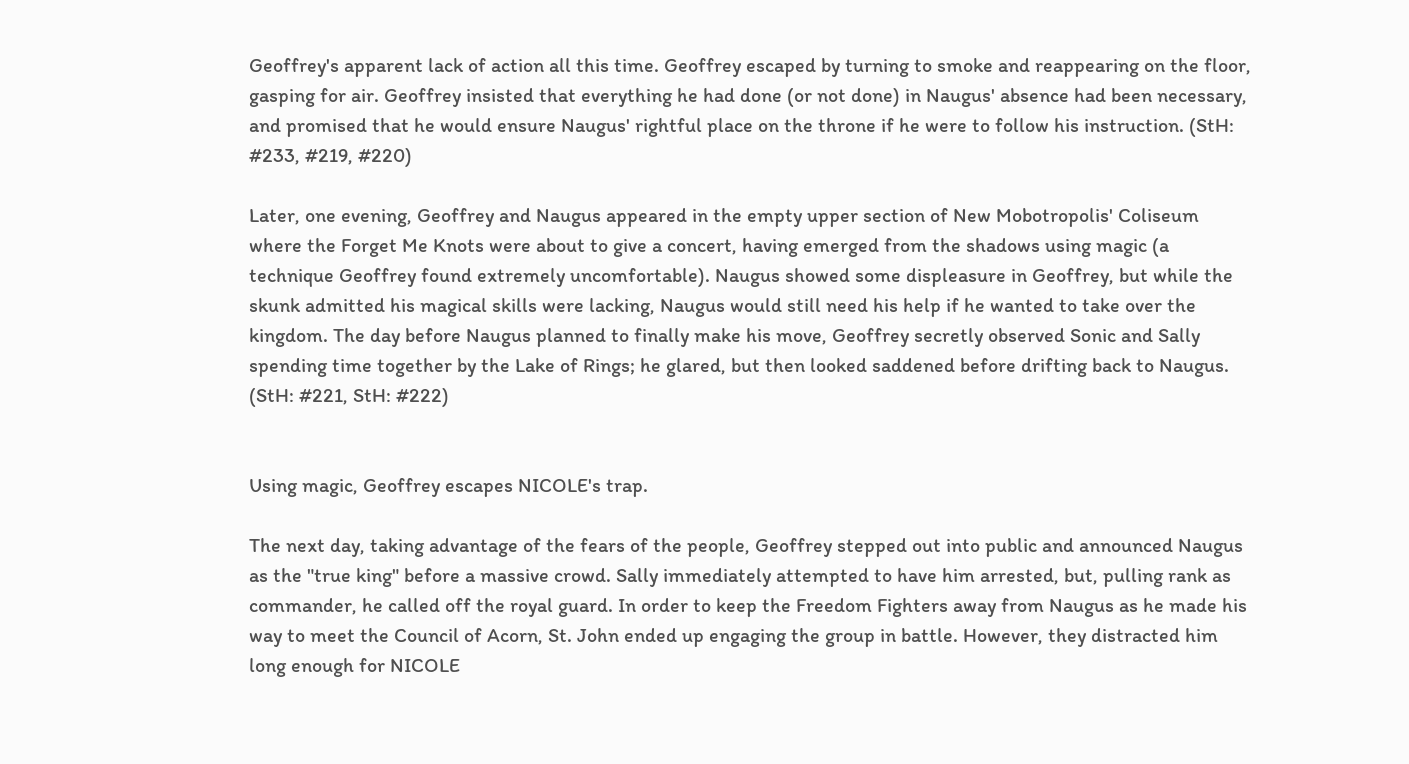Geoffrey's apparent lack of action all this time. Geoffrey escaped by turning to smoke and reappearing on the floor, gasping for air. Geoffrey insisted that everything he had done (or not done) in Naugus' absence had been necessary, and promised that he would ensure Naugus' rightful place on the throne if he were to follow his instruction. (StH: #233, #219, #220)

Later, one evening, Geoffrey and Naugus appeared in the empty upper section of New Mobotropolis' Coliseum where the Forget Me Knots were about to give a concert, having emerged from the shadows using magic (a technique Geoffrey found extremely uncomfortable). Naugus showed some displeasure in Geoffrey, but while the skunk admitted his magical skills were lacking, Naugus would still need his help if he wanted to take over the kingdom. The day before Naugus planned to finally make his move, Geoffrey secretly observed Sonic and Sally spending time together by the Lake of Rings; he glared, but then looked saddened before drifting back to Naugus. (StH: #221, StH: #222)


Using magic, Geoffrey escapes NICOLE's trap.

The next day, taking advantage of the fears of the people, Geoffrey stepped out into public and announced Naugus as the "true king" before a massive crowd. Sally immediately attempted to have him arrested, but, pulling rank as commander, he called off the royal guard. In order to keep the Freedom Fighters away from Naugus as he made his way to meet the Council of Acorn, St. John ended up engaging the group in battle. However, they distracted him long enough for NICOLE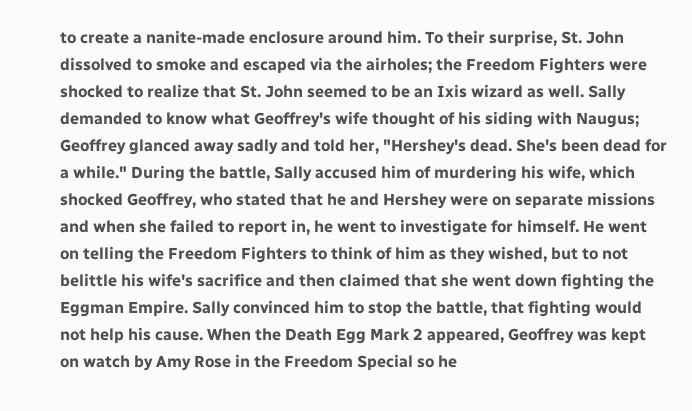to create a nanite-made enclosure around him. To their surprise, St. John dissolved to smoke and escaped via the airholes; the Freedom Fighters were shocked to realize that St. John seemed to be an Ixis wizard as well. Sally demanded to know what Geoffrey's wife thought of his siding with Naugus; Geoffrey glanced away sadly and told her, "Hershey's dead. She's been dead for a while." During the battle, Sally accused him of murdering his wife, which shocked Geoffrey, who stated that he and Hershey were on separate missions and when she failed to report in, he went to investigate for himself. He went on telling the Freedom Fighters to think of him as they wished, but to not belittle his wife's sacrifice and then claimed that she went down fighting the Eggman Empire. Sally convinced him to stop the battle, that fighting would not help his cause. When the Death Egg Mark 2 appeared, Geoffrey was kept on watch by Amy Rose in the Freedom Special so he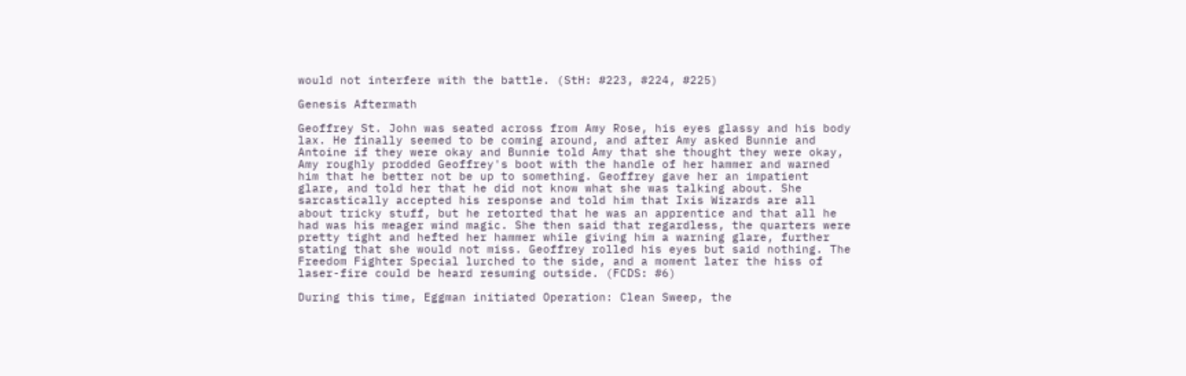would not interfere with the battle. (StH: #223, #224, #225)

Genesis Aftermath

Geoffrey St. John was seated across from Amy Rose, his eyes glassy and his body lax. He finally seemed to be coming around, and after Amy asked Bunnie and Antoine if they were okay and Bunnie told Amy that she thought they were okay, Amy roughly prodded Geoffrey's boot with the handle of her hammer and warned him that he better not be up to something. Geoffrey gave her an impatient glare, and told her that he did not know what she was talking about. She sarcastically accepted his response and told him that Ixis Wizards are all about tricky stuff, but he retorted that he was an apprentice and that all he had was his meager wind magic. She then said that regardless, the quarters were pretty tight and hefted her hammer while giving him a warning glare, further stating that she would not miss. Geoffrey rolled his eyes but said nothing. The Freedom Fighter Special lurched to the side, and a moment later the hiss of laser-fire could be heard resuming outside. (FCDS: #6)

During this time, Eggman initiated Operation: Clean Sweep, the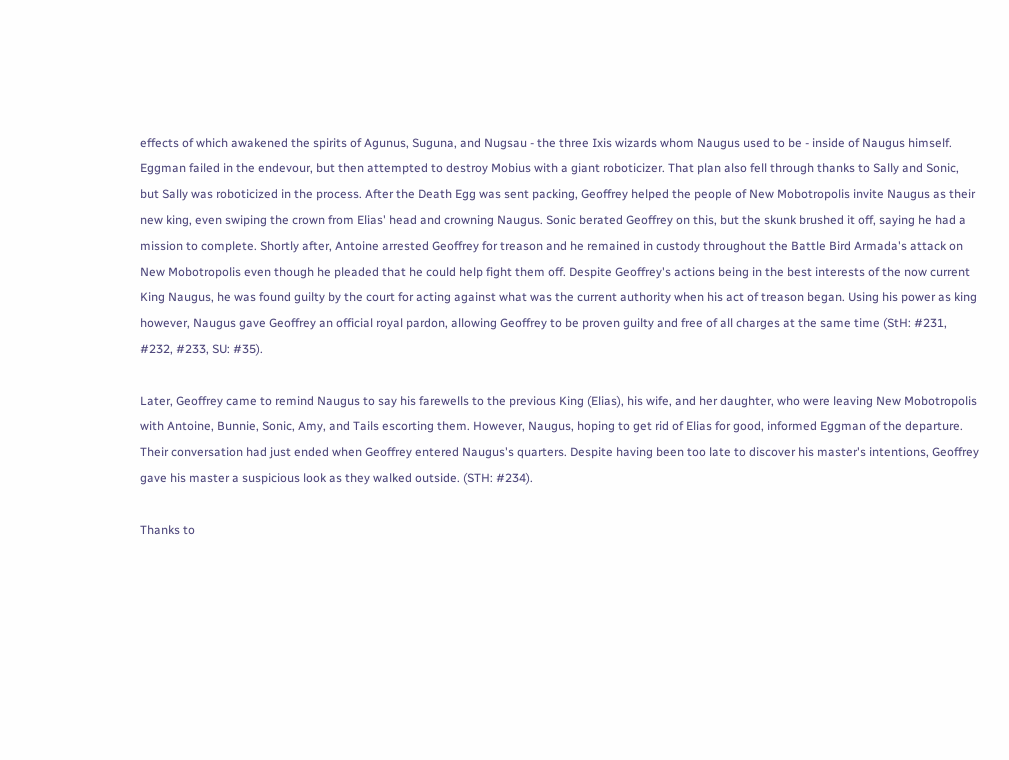effects of which awakened the spirits of Agunus, Suguna, and Nugsau - the three Ixis wizards whom Naugus used to be - inside of Naugus himself. Eggman failed in the endevour, but then attempted to destroy Mobius with a giant roboticizer. That plan also fell through thanks to Sally and Sonic, but Sally was roboticized in the process. After the Death Egg was sent packing, Geoffrey helped the people of New Mobotropolis invite Naugus as their new king, even swiping the crown from Elias' head and crowning Naugus. Sonic berated Geoffrey on this, but the skunk brushed it off, saying he had a mission to complete. Shortly after, Antoine arrested Geoffrey for treason and he remained in custody throughout the Battle Bird Armada's attack on New Mobotropolis even though he pleaded that he could help fight them off. Despite Geoffrey's actions being in the best interests of the now current King Naugus, he was found guilty by the court for acting against what was the current authority when his act of treason began. Using his power as king however, Naugus gave Geoffrey an official royal pardon, allowing Geoffrey to be proven guilty and free of all charges at the same time (StH: #231, #232, #233, SU: #35).

Later, Geoffrey came to remind Naugus to say his farewells to the previous King (Elias), his wife, and her daughter, who were leaving New Mobotropolis with Antoine, Bunnie, Sonic, Amy, and Tails escorting them. However, Naugus, hoping to get rid of Elias for good, informed Eggman of the departure. Their conversation had just ended when Geoffrey entered Naugus's quarters. Despite having been too late to discover his master's intentions, Geoffrey gave his master a suspicious look as they walked outside. (STH: #234).

Thanks to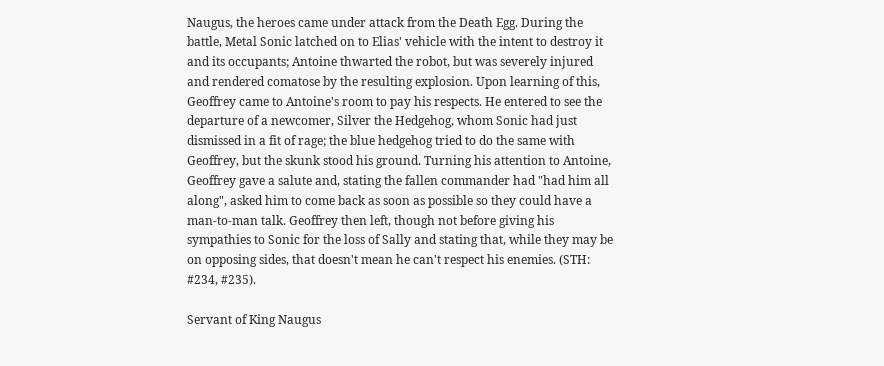Naugus, the heroes came under attack from the Death Egg. During the battle, Metal Sonic latched on to Elias' vehicle with the intent to destroy it and its occupants; Antoine thwarted the robot, but was severely injured and rendered comatose by the resulting explosion. Upon learning of this, Geoffrey came to Antoine's room to pay his respects. He entered to see the departure of a newcomer, Silver the Hedgehog, whom Sonic had just dismissed in a fit of rage; the blue hedgehog tried to do the same with Geoffrey, but the skunk stood his ground. Turning his attention to Antoine, Geoffrey gave a salute and, stating the fallen commander had "had him all along", asked him to come back as soon as possible so they could have a man-to-man talk. Geoffrey then left, though not before giving his sympathies to Sonic for the loss of Sally and stating that, while they may be on opposing sides, that doesn't mean he can't respect his enemies. (STH: #234, #235).

Servant of King Naugus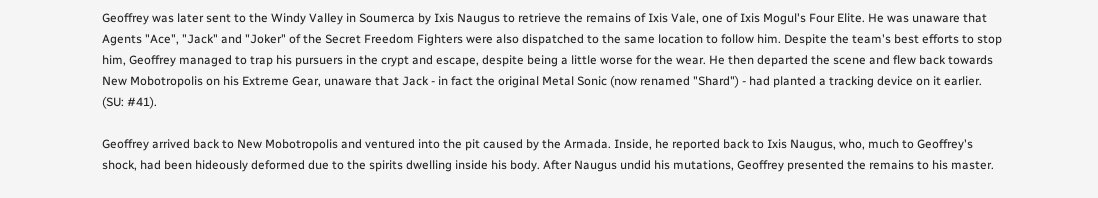Geoffrey was later sent to the Windy Valley in Soumerca by Ixis Naugus to retrieve the remains of Ixis Vale, one of Ixis Mogul's Four Elite. He was unaware that Agents "Ace", "Jack" and "Joker" of the Secret Freedom Fighters were also dispatched to the same location to follow him. Despite the team's best efforts to stop him, Geoffrey managed to trap his pursuers in the crypt and escape, despite being a little worse for the wear. He then departed the scene and flew back towards New Mobotropolis on his Extreme Gear, unaware that Jack - in fact the original Metal Sonic (now renamed "Shard") - had planted a tracking device on it earlier. (SU: #41).

Geoffrey arrived back to New Mobotropolis and ventured into the pit caused by the Armada. Inside, he reported back to Ixis Naugus, who, much to Geoffrey's shock, had been hideously deformed due to the spirits dwelling inside his body. After Naugus undid his mutations, Geoffrey presented the remains to his master.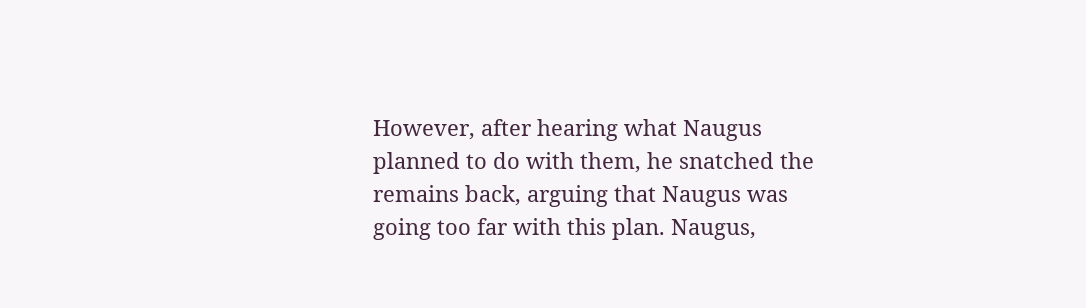However, after hearing what Naugus planned to do with them, he snatched the remains back, arguing that Naugus was going too far with this plan. Naugus,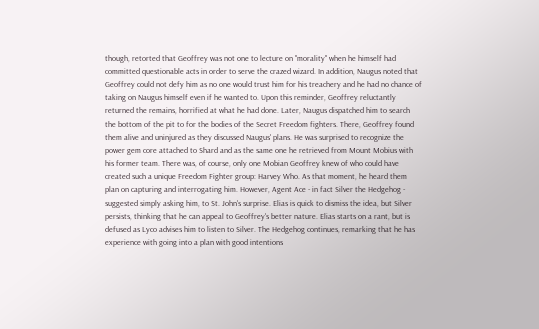though, retorted that Geoffrey was not one to lecture on "morality" when he himself had committed questionable acts in order to serve the crazed wizard. In addition, Naugus noted that Geoffrey could not defy him as no one would trust him for his treachery and he had no chance of taking on Naugus himself even if he wanted to. Upon this reminder, Geoffrey reluctantly returned the remains, horrified at what he had done. Later, Naugus dispatched him to search the bottom of the pit to for the bodies of the Secret Freedom fighters. There, Geoffrey found them alive and uninjured as they discussed Naugus' plans. He was surprised to recognize the power gem core attached to Shard and as the same one he retrieved from Mount Mobius with his former team. There was, of course, only one Mobian Geoffrey knew of who could have created such a unique Freedom Fighter group: Harvey Who. As that moment, he heard them plan on capturing and interrogating him. However, Agent Ace - in fact Silver the Hedgehog - suggested simply asking him, to St. John's surprise. Elias is quick to dismiss the idea, but Silver persists, thinking that he can appeal to Geoffrey's better nature. Elias starts on a rant, but is defused as Lyco advises him to listen to Silver. The Hedgehog continues, remarking that he has experience with going into a plan with good intentions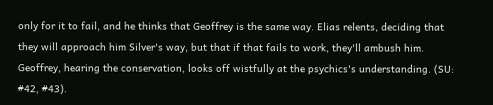only for it to fail, and he thinks that Geoffrey is the same way. Elias relents, deciding that they will approach him Silver's way, but that if that fails to work, they'll ambush him. Geoffrey, hearing the conservation, looks off wistfully at the psychics's understanding. (SU: #42, #43).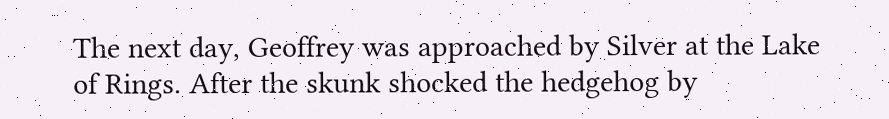The next day, Geoffrey was approached by Silver at the Lake of Rings. After the skunk shocked the hedgehog by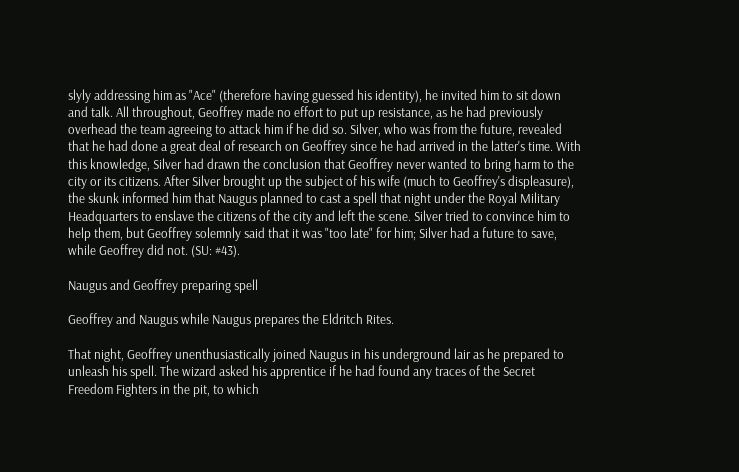slyly addressing him as "Ace" (therefore having guessed his identity), he invited him to sit down and talk. All throughout, Geoffrey made no effort to put up resistance, as he had previously overhead the team agreeing to attack him if he did so. Silver, who was from the future, revealed that he had done a great deal of research on Geoffrey since he had arrived in the latter's time. With this knowledge, Silver had drawn the conclusion that Geoffrey never wanted to bring harm to the city or its citizens. After Silver brought up the subject of his wife (much to Geoffrey's displeasure), the skunk informed him that Naugus planned to cast a spell that night under the Royal Military Headquarters to enslave the citizens of the city and left the scene. Silver tried to convince him to help them, but Geoffrey solemnly said that it was "too late" for him; Silver had a future to save, while Geoffrey did not. (SU: #43).

Naugus and Geoffrey preparing spell

Geoffrey and Naugus while Naugus prepares the Eldritch Rites.

That night, Geoffrey unenthusiastically joined Naugus in his underground lair as he prepared to unleash his spell. The wizard asked his apprentice if he had found any traces of the Secret Freedom Fighters in the pit, to which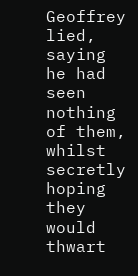Geoffrey lied, saying he had seen nothing of them, whilst secretly hoping they would thwart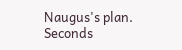Naugus's plan. Seconds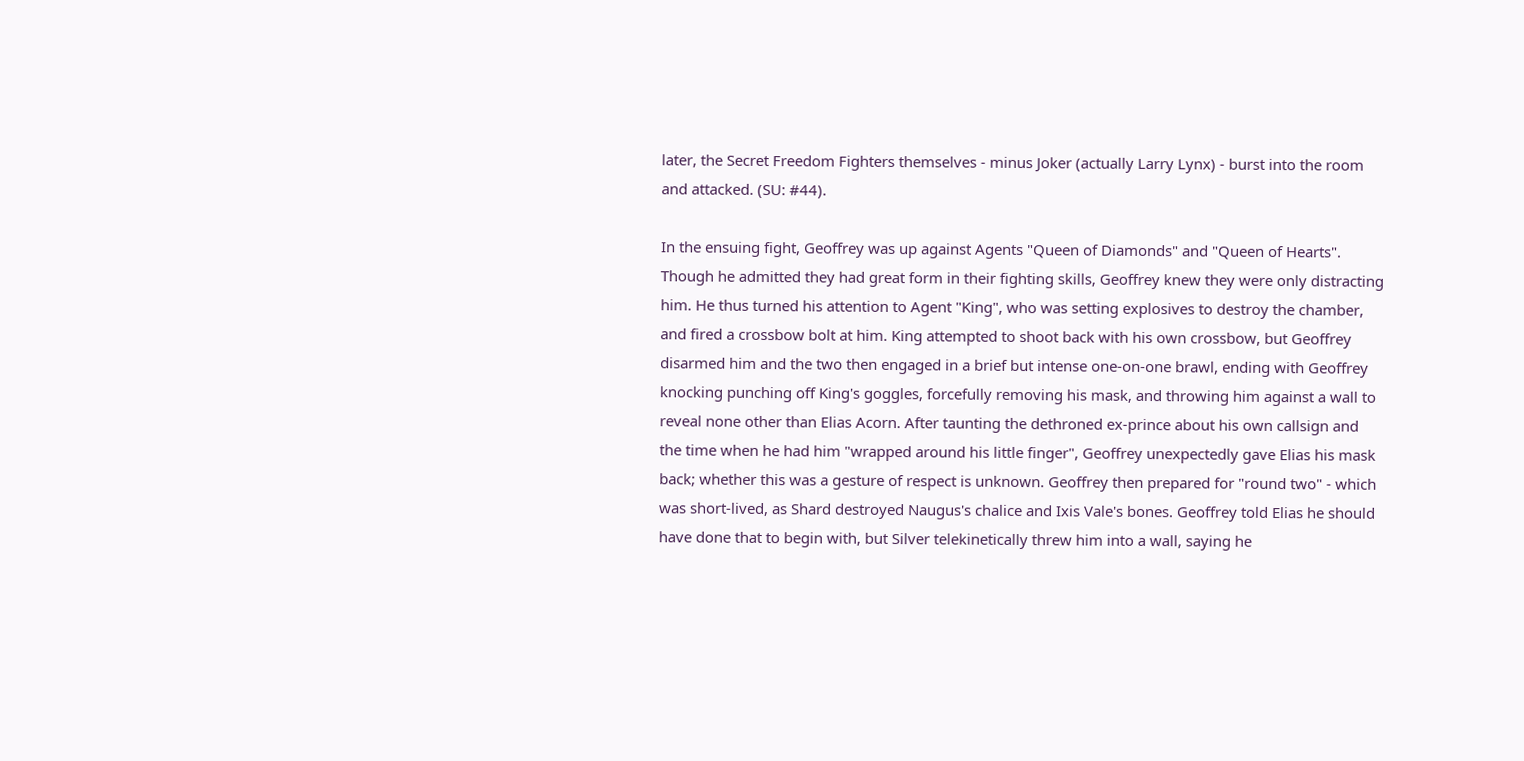later, the Secret Freedom Fighters themselves - minus Joker (actually Larry Lynx) - burst into the room and attacked. (SU: #44).

In the ensuing fight, Geoffrey was up against Agents "Queen of Diamonds" and "Queen of Hearts". Though he admitted they had great form in their fighting skills, Geoffrey knew they were only distracting him. He thus turned his attention to Agent "King", who was setting explosives to destroy the chamber, and fired a crossbow bolt at him. King attempted to shoot back with his own crossbow, but Geoffrey disarmed him and the two then engaged in a brief but intense one-on-one brawl, ending with Geoffrey knocking punching off King's goggles, forcefully removing his mask, and throwing him against a wall to reveal none other than Elias Acorn. After taunting the dethroned ex-prince about his own callsign and the time when he had him "wrapped around his little finger", Geoffrey unexpectedly gave Elias his mask back; whether this was a gesture of respect is unknown. Geoffrey then prepared for "round two" - which was short-lived, as Shard destroyed Naugus's chalice and Ixis Vale's bones. Geoffrey told Elias he should have done that to begin with, but Silver telekinetically threw him into a wall, saying he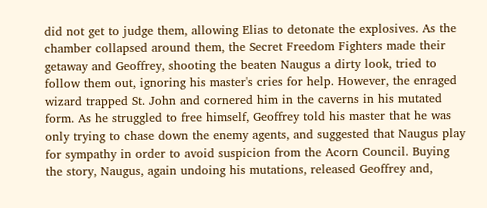did not get to judge them, allowing Elias to detonate the explosives. As the chamber collapsed around them, the Secret Freedom Fighters made their getaway and Geoffrey, shooting the beaten Naugus a dirty look, tried to follow them out, ignoring his master's cries for help. However, the enraged wizard trapped St. John and cornered him in the caverns in his mutated form. As he struggled to free himself, Geoffrey told his master that he was only trying to chase down the enemy agents, and suggested that Naugus play for sympathy in order to avoid suspicion from the Acorn Council. Buying the story, Naugus, again undoing his mutations, released Geoffrey and,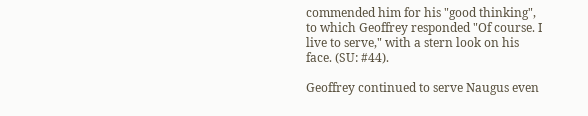commended him for his "good thinking", to which Geoffrey responded "Of course. I live to serve," with a stern look on his face. (SU: #44).

Geoffrey continued to serve Naugus even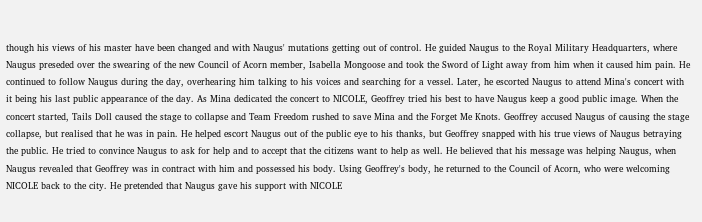though his views of his master have been changed and with Naugus' mutations getting out of control. He guided Naugus to the Royal Military Headquarters, where Naugus preseded over the swearing of the new Council of Acorn member, Isabella Mongoose and took the Sword of Light away from him when it caused him pain. He continued to follow Naugus during the day, overhearing him talking to his voices and searching for a vessel. Later, he escorted Naugus to attend Mina's concert with it being his last public appearance of the day. As Mina dedicated the concert to NICOLE, Geoffrey tried his best to have Naugus keep a good public image. When the concert started, Tails Doll caused the stage to collapse and Team Freedom rushed to save Mina and the Forget Me Knots. Geoffrey accused Naugus of causing the stage collapse, but realised that he was in pain. He helped escort Naugus out of the public eye to his thanks, but Geoffrey snapped with his true views of Naugus betraying the public. He tried to convince Naugus to ask for help and to accept that the citizens want to help as well. He believed that his message was helping Naugus, when Naugus revealed that Geoffrey was in contract with him and possessed his body. Using Geoffrey's body, he returned to the Council of Acorn, who were welcoming NICOLE back to the city. He pretended that Naugus gave his support with NICOLE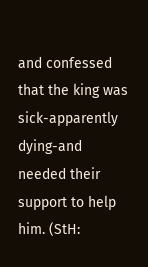and confessed that the king was sick-apparently dying-and needed their support to help him. (StH: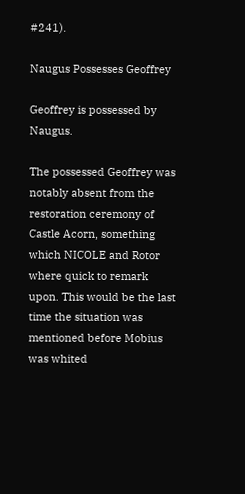#241).

Naugus Possesses Geoffrey

Geoffrey is possessed by Naugus.

The possessed Geoffrey was notably absent from the restoration ceremony of Castle Acorn, something which NICOLE and Rotor where quick to remark upon. This would be the last time the situation was mentioned before Mobius was whited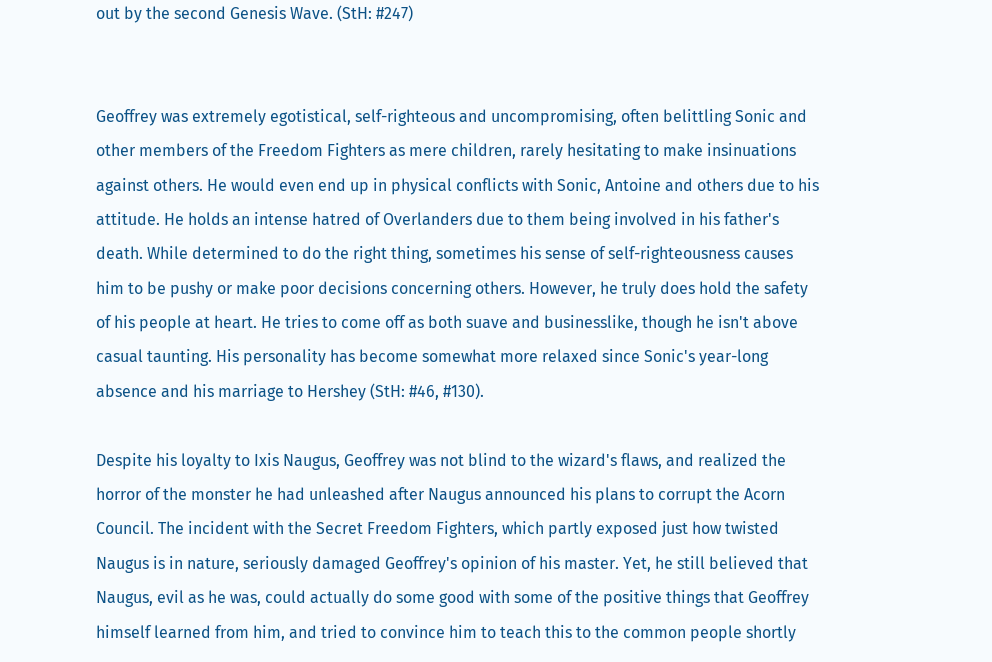out by the second Genesis Wave. (StH: #247)


Geoffrey was extremely egotistical, self-righteous and uncompromising, often belittling Sonic and other members of the Freedom Fighters as mere children, rarely hesitating to make insinuations against others. He would even end up in physical conflicts with Sonic, Antoine and others due to his attitude. He holds an intense hatred of Overlanders due to them being involved in his father's death. While determined to do the right thing, sometimes his sense of self-righteousness causes him to be pushy or make poor decisions concerning others. However, he truly does hold the safety of his people at heart. He tries to come off as both suave and businesslike, though he isn't above casual taunting. His personality has become somewhat more relaxed since Sonic's year-long absence and his marriage to Hershey (StH: #46, #130).

Despite his loyalty to Ixis Naugus, Geoffrey was not blind to the wizard's flaws, and realized the horror of the monster he had unleashed after Naugus announced his plans to corrupt the Acorn Council. The incident with the Secret Freedom Fighters, which partly exposed just how twisted Naugus is in nature, seriously damaged Geoffrey's opinion of his master. Yet, he still believed that Naugus, evil as he was, could actually do some good with some of the positive things that Geoffrey himself learned from him, and tried to convince him to teach this to the common people shortly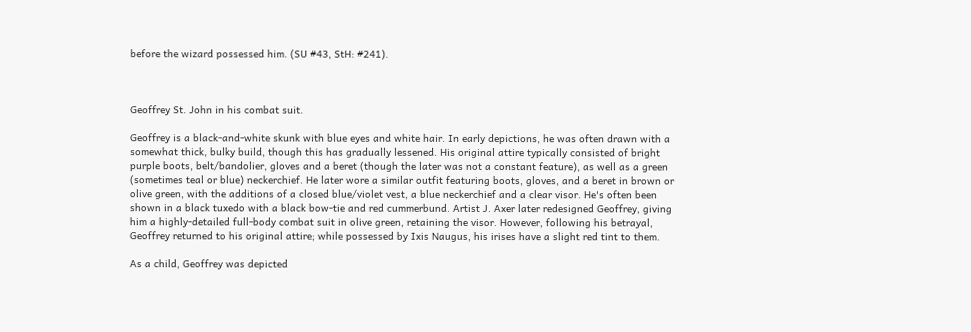before the wizard possessed him. (SU #43, StH: #241).



Geoffrey St. John in his combat suit.

Geoffrey is a black-and-white skunk with blue eyes and white hair. In early depictions, he was often drawn with a somewhat thick, bulky build, though this has gradually lessened. His original attire typically consisted of bright purple boots, belt/bandolier, gloves and a beret (though the later was not a constant feature), as well as a green (sometimes teal or blue) neckerchief. He later wore a similar outfit featuring boots, gloves, and a beret in brown or olive green, with the additions of a closed blue/violet vest, a blue neckerchief and a clear visor. He's often been shown in a black tuxedo with a black bow-tie and red cummerbund. Artist J. Axer later redesigned Geoffrey, giving him a highly-detailed full-body combat suit in olive green, retaining the visor. However, following his betrayal, Geoffrey returned to his original attire; while possessed by Ixis Naugus, his irises have a slight red tint to them.

As a child, Geoffrey was depicted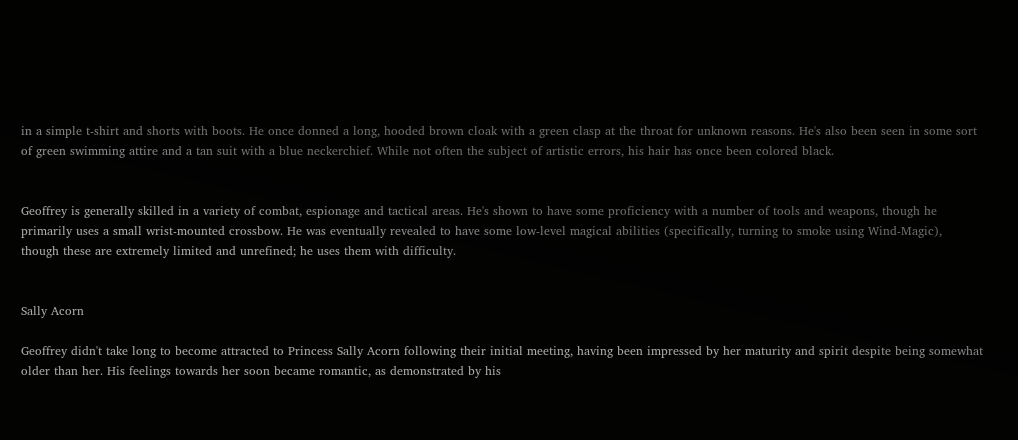in a simple t-shirt and shorts with boots. He once donned a long, hooded brown cloak with a green clasp at the throat for unknown reasons. He's also been seen in some sort of green swimming attire and a tan suit with a blue neckerchief. While not often the subject of artistic errors, his hair has once been colored black.


Geoffrey is generally skilled in a variety of combat, espionage and tactical areas. He's shown to have some proficiency with a number of tools and weapons, though he primarily uses a small wrist-mounted crossbow. He was eventually revealed to have some low-level magical abilities (specifically, turning to smoke using Wind-Magic), though these are extremely limited and unrefined; he uses them with difficulty.


Sally Acorn

Geoffrey didn't take long to become attracted to Princess Sally Acorn following their initial meeting, having been impressed by her maturity and spirit despite being somewhat older than her. His feelings towards her soon became romantic, as demonstrated by his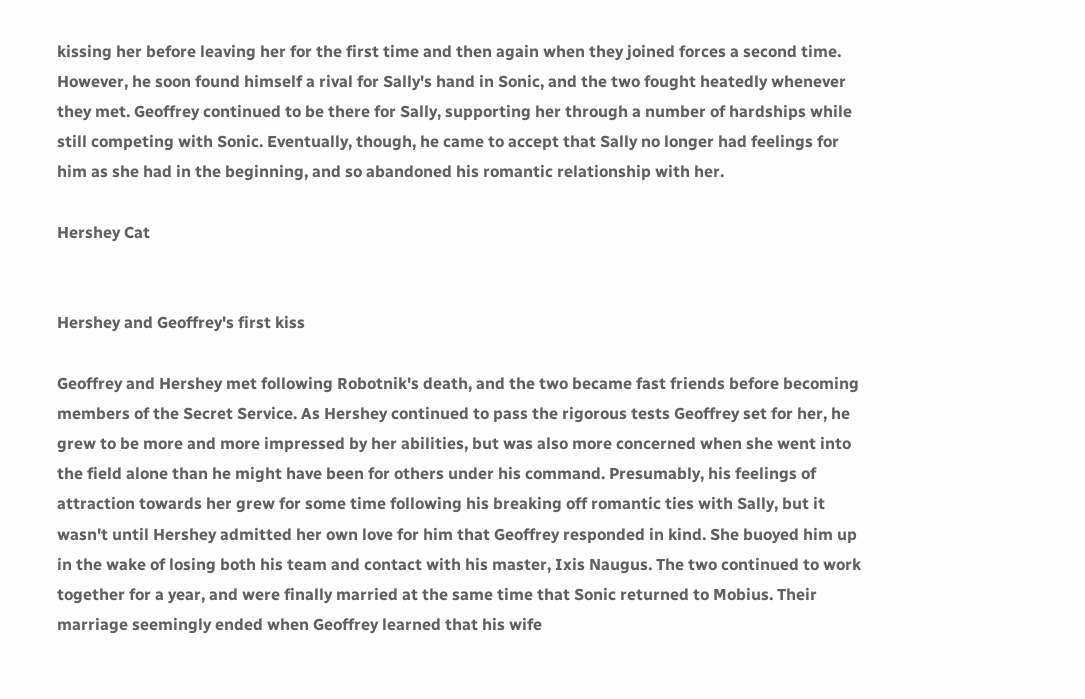kissing her before leaving her for the first time and then again when they joined forces a second time. However, he soon found himself a rival for Sally's hand in Sonic, and the two fought heatedly whenever they met. Geoffrey continued to be there for Sally, supporting her through a number of hardships while still competing with Sonic. Eventually, though, he came to accept that Sally no longer had feelings for him as she had in the beginning, and so abandoned his romantic relationship with her.

Hershey Cat


Hershey and Geoffrey's first kiss

Geoffrey and Hershey met following Robotnik's death, and the two became fast friends before becoming members of the Secret Service. As Hershey continued to pass the rigorous tests Geoffrey set for her, he grew to be more and more impressed by her abilities, but was also more concerned when she went into the field alone than he might have been for others under his command. Presumably, his feelings of attraction towards her grew for some time following his breaking off romantic ties with Sally, but it wasn't until Hershey admitted her own love for him that Geoffrey responded in kind. She buoyed him up in the wake of losing both his team and contact with his master, Ixis Naugus. The two continued to work together for a year, and were finally married at the same time that Sonic returned to Mobius. Their marriage seemingly ended when Geoffrey learned that his wife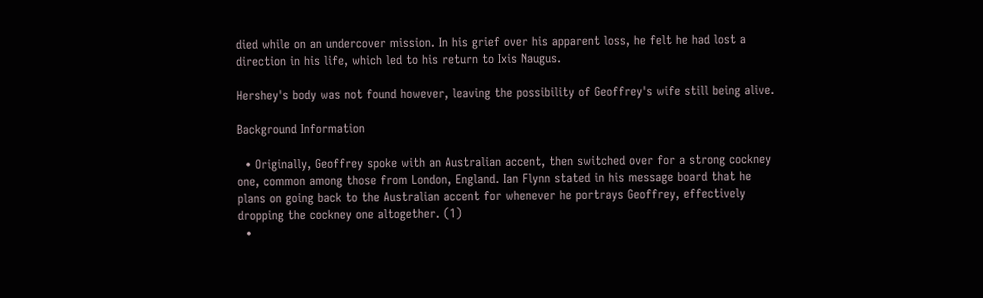died while on an undercover mission. In his grief over his apparent loss, he felt he had lost a direction in his life, which led to his return to Ixis Naugus.

Hershey's body was not found however, leaving the possibility of Geoffrey's wife still being alive.

Background Information

  • Originally, Geoffrey spoke with an Australian accent, then switched over for a strong cockney one, common among those from London, England. Ian Flynn stated in his message board that he plans on going back to the Australian accent for whenever he portrays Geoffrey, effectively dropping the cockney one altogether. (1)
  •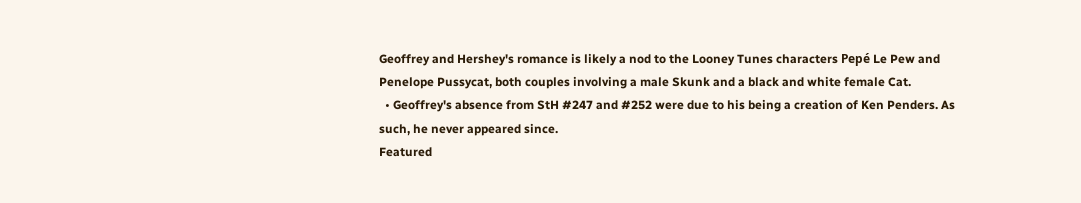Geoffrey and Hershey's romance is likely a nod to the Looney Tunes characters Pepé Le Pew and Penelope Pussycat, both couples involving a male Skunk and a black and white female Cat.
  • Geoffrey's absence from StH #247 and #252 were due to his being a creation of Ken Penders. As such, he never appeared since.
Featured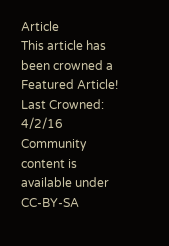Article
This article has been crowned a Featured Article!
Last Crowned: 4/2/16
Community content is available under CC-BY-SA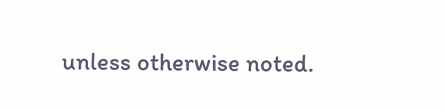unless otherwise noted.